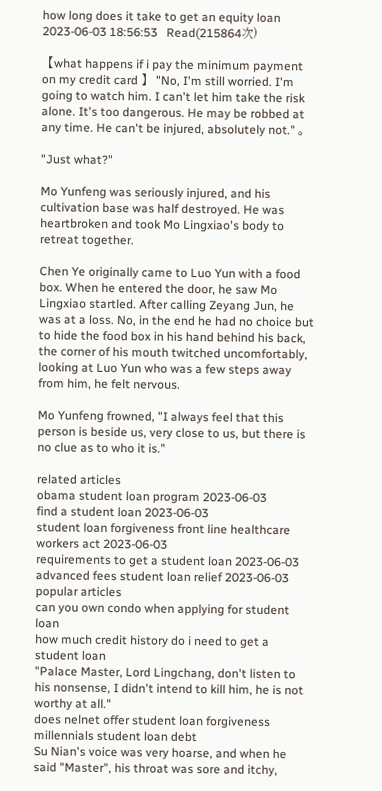how long does it take to get an equity loan
2023-06-03 18:56:53   Read(215864次)

【what happens if i pay the minimum payment on my credit card 】 "No, I'm still worried. I'm going to watch him. I can't let him take the risk alone. It's too dangerous. He may be robbed at any time. He can't be injured, absolutely not." 。

"Just what?"

Mo Yunfeng was seriously injured, and his cultivation base was half destroyed. He was heartbroken and took Mo Lingxiao's body to retreat together.

Chen Ye originally came to Luo Yun with a food box. When he entered the door, he saw Mo Lingxiao startled. After calling Zeyang Jun, he was at a loss. No, in the end he had no choice but to hide the food box in his hand behind his back, the corner of his mouth twitched uncomfortably, looking at Luo Yun who was a few steps away from him, he felt nervous.

Mo Yunfeng frowned, "I always feel that this person is beside us, very close to us, but there is no clue as to who it is."

related articles
obama student loan program 2023-06-03
find a student loan 2023-06-03
student loan forgiveness front line healthcare workers act 2023-06-03
requirements to get a student loan 2023-06-03
advanced fees student loan relief 2023-06-03
popular articles
can you own condo when applying for student loan
how much credit history do i need to get a student loan
"Palace Master, Lord Lingchang, don't listen to his nonsense, I didn't intend to kill him, he is not worthy at all."
does nelnet offer student loan forgiveness
millennials student loan debt
Su Nian's voice was very hoarse, and when he said "Master", his throat was sore and itchy,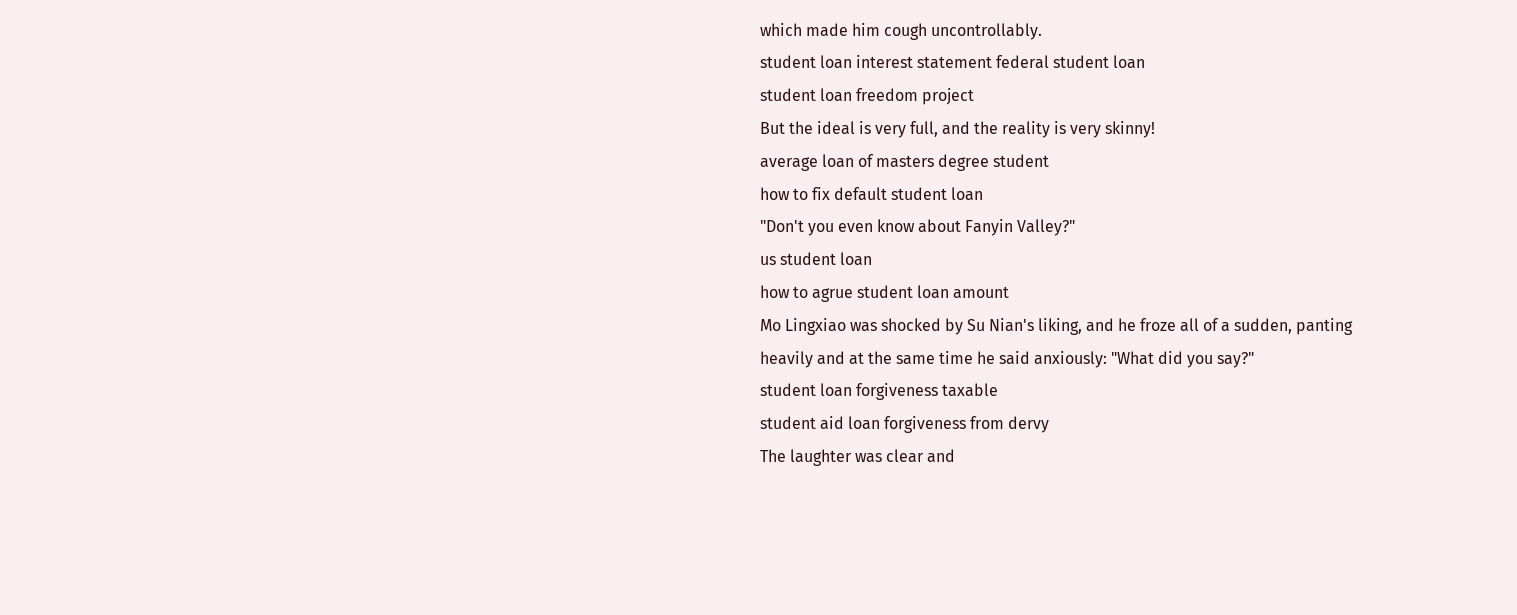which made him cough uncontrollably.
student loan interest statement federal student loan
student loan freedom project
But the ideal is very full, and the reality is very skinny!
average loan of masters degree student
how to fix default student loan
"Don't you even know about Fanyin Valley?"
us student loan
how to agrue student loan amount
Mo Lingxiao was shocked by Su Nian's liking, and he froze all of a sudden, panting heavily and at the same time he said anxiously: "What did you say?"
student loan forgiveness taxable
student aid loan forgiveness from dervy
The laughter was clear and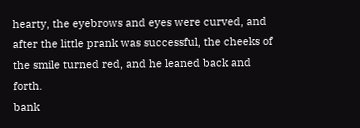hearty, the eyebrows and eyes were curved, and after the little prank was successful, the cheeks of the smile turned red, and he leaned back and forth.
bank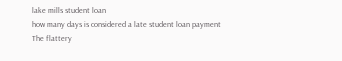lake mills student loan
how many days is considered a late student loan payment
The flattery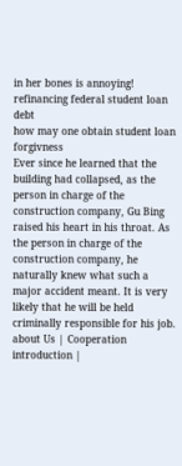in her bones is annoying!
refinancing federal student loan debt
how may one obtain student loan forgivness
Ever since he learned that the building had collapsed, as the person in charge of the construction company, Gu Bing raised his heart in his throat. As the person in charge of the construction company, he naturally knew what such a major accident meant. It is very likely that he will be held criminally responsible for his job.
about Us | Cooperation introduction |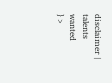disclaimer | talents wanted
} >